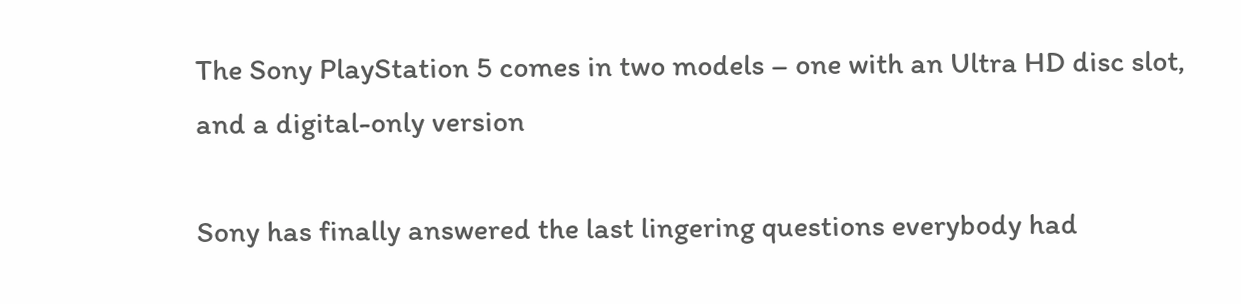The Sony PlayStation 5 comes in two models – one with an Ultra HD disc slot, and a digital-only version

Sony has finally answered the last lingering questions everybody had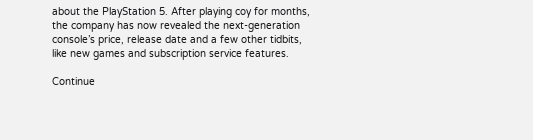about the PlayStation 5. After playing coy for months, the company has now revealed the next-generation console’s price, release date and a few other tidbits, like new games and subscription service features.

Continue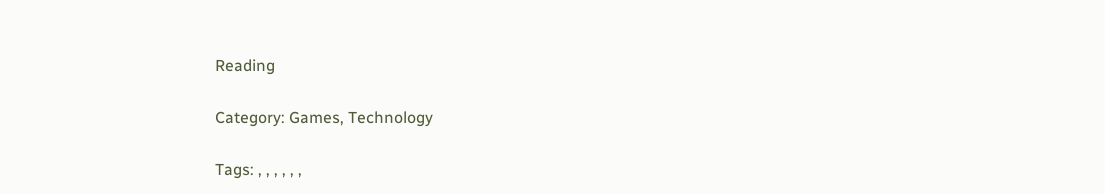Reading

Category: Games, Technology

Tags: , , , , , ,